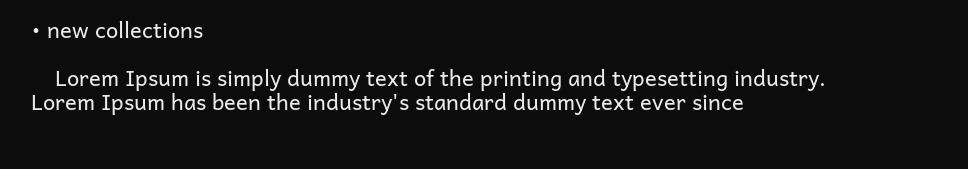• new collections

    Lorem Ipsum is simply dummy text of the printing and typesetting industry. Lorem Ipsum has been the industry's standard dummy text ever since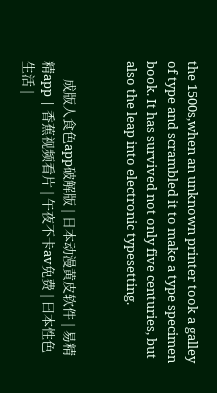the 1500s,when an unknown printer took a galley of type and scrambled it to make a type specimen book. It has survived not only five centuries, but also the leap into electronic typesetting.


      成版人食色app破解版 | 日本动漫黄皮软件 | 易精精app | 香蕉视频看片 | 午夜不卡av免费 | 曰本性色生活 |